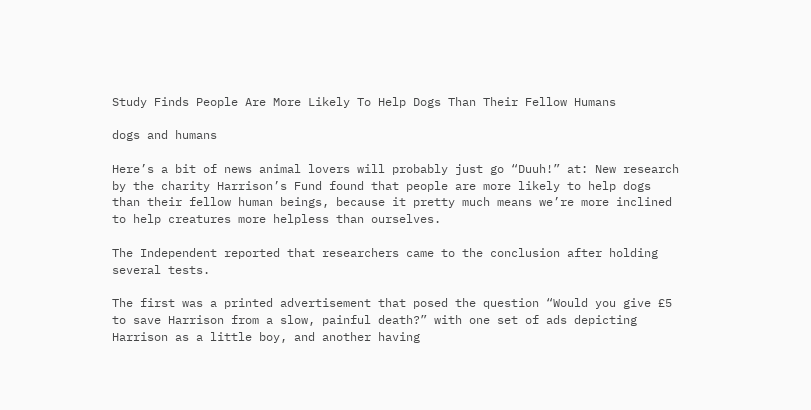Study Finds People Are More Likely To Help Dogs Than Their Fellow Humans

dogs and humans

Here’s a bit of news animal lovers will probably just go “Duuh!” at: New research by the charity Harrison’s Fund found that people are more likely to help dogs than their fellow human beings, because it pretty much means we’re more inclined to help creatures more helpless than ourselves.

The Independent reported that researchers came to the conclusion after holding several tests.

The first was a printed advertisement that posed the question “Would you give £5 to save Harrison from a slow, painful death?” with one set of ads depicting Harrison as a little boy, and another having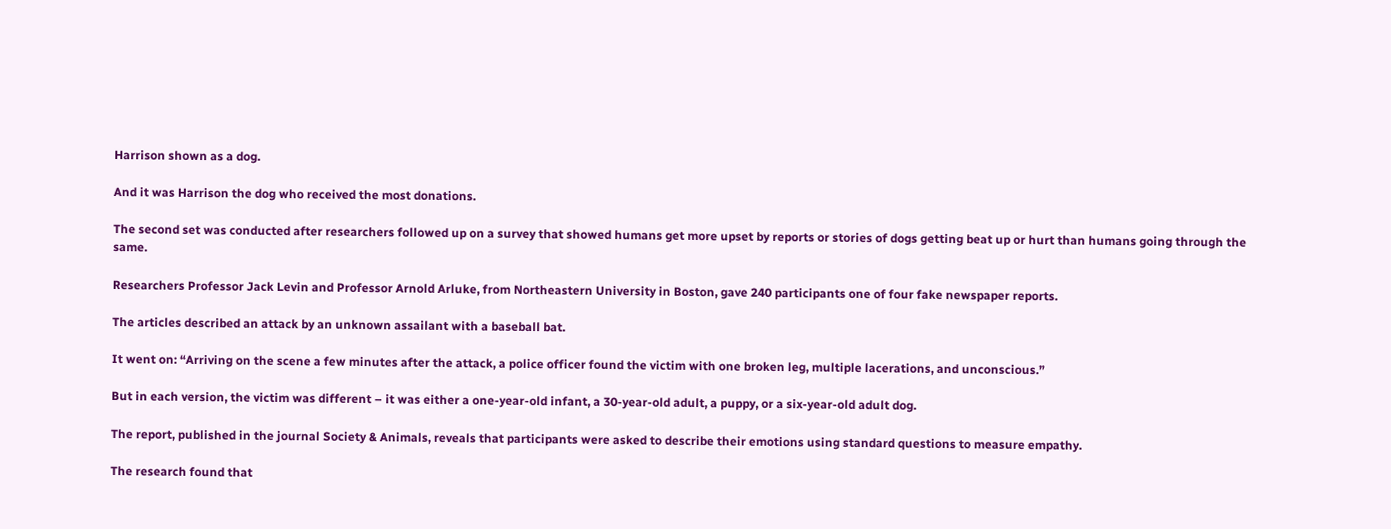Harrison shown as a dog.

And it was Harrison the dog who received the most donations.

The second set was conducted after researchers followed up on a survey that showed humans get more upset by reports or stories of dogs getting beat up or hurt than humans going through the same.

Researchers Professor Jack Levin and Professor Arnold Arluke, from Northeastern University in Boston, gave 240 participants one of four fake newspaper reports.

The articles described an attack by an unknown assailant with a baseball bat.

It went on: “Arriving on the scene a few minutes after the attack, a police officer found the victim with one broken leg, multiple lacerations, and unconscious.”

But in each version, the victim was different – it was either a one-year-old infant, a 30-year-old adult, a puppy, or a six-year-old adult dog.

The report, published in the journal Society & Animals, reveals that participants were asked to describe their emotions using standard questions to measure empathy.

The research found that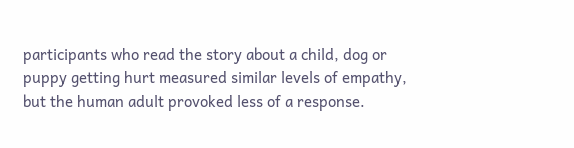participants who read the story about a child, dog or puppy getting hurt measured similar levels of empathy, but the human adult provoked less of a response.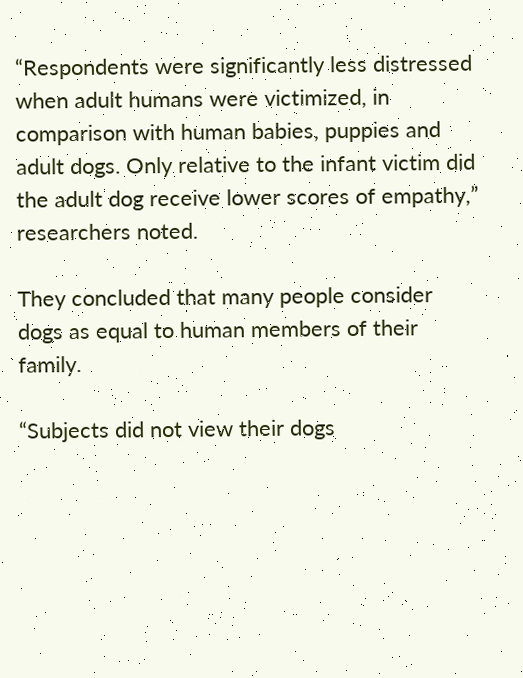“Respondents were significantly less distressed when adult humans were victimized, in comparison with human babies, puppies and adult dogs. Only relative to the infant victim did the adult dog receive lower scores of empathy,” researchers noted.

They concluded that many people consider dogs as equal to human members of their family.

“Subjects did not view their dogs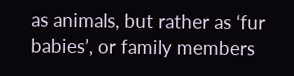as animals, but rather as ‘fur babies’, or family members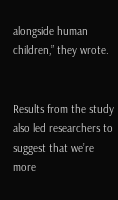alongside human children,” they wrote.


Results from the study also led researchers to suggest that we’re more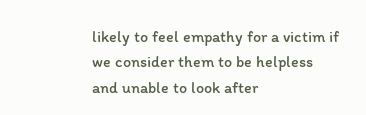likely to feel empathy for a victim if we consider them to be helpless and unable to look after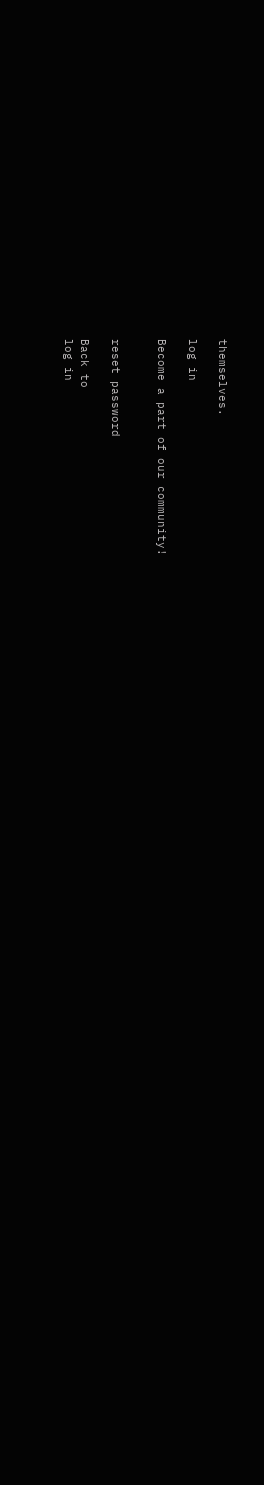themselves.

log in

Become a part of our community!


reset password

Back to
log in